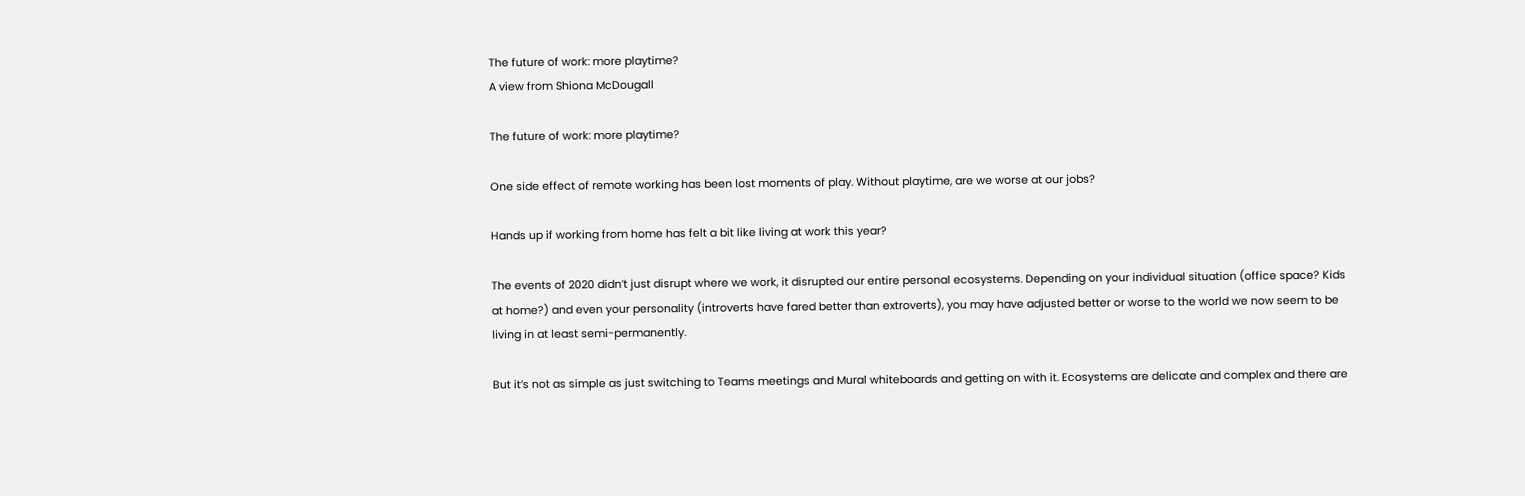The future of work: more playtime?
A view from Shiona McDougall

The future of work: more playtime?

One side effect of remote working has been lost moments of play. Without playtime, are we worse at our jobs?

Hands up if working from home has felt a bit like living at work this year?

The events of 2020 didn’t just disrupt where we work, it disrupted our entire personal ecosystems. Depending on your individual situation (office space? Kids at home?) and even your personality (introverts have fared better than extroverts), you may have adjusted better or worse to the world we now seem to be living in at least semi-permanently.

But it’s not as simple as just switching to Teams meetings and Mural whiteboards and getting on with it. Ecosystems are delicate and complex and there are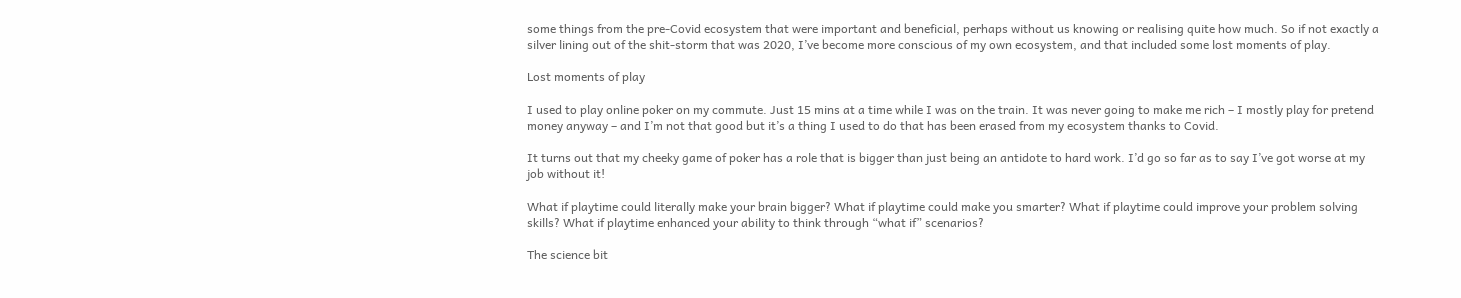some things from the pre-Covid ecosystem that were important and beneficial, perhaps without us knowing or realising quite how much. So if not exactly a silver lining out of the shit-storm that was 2020, I’ve become more conscious of my own ecosystem, and that included some lost moments of play.

Lost moments of play

I used to play online poker on my commute. Just 15 mins at a time while I was on the train. It was never going to make me rich – I mostly play for pretend money anyway – and I’m not that good but it’s a thing I used to do that has been erased from my ecosystem thanks to Covid.

It turns out that my cheeky game of poker has a role that is bigger than just being an antidote to hard work. I’d go so far as to say I’ve got worse at my job without it!

What if playtime could literally make your brain bigger? What if playtime could make you smarter? What if playtime could improve your problem solving skills? What if playtime enhanced your ability to think through “what if” scenarios?

The science bit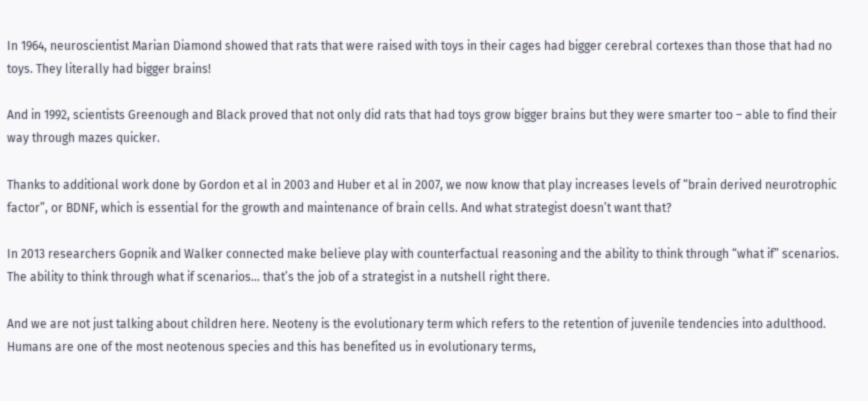In 1964, neuroscientist Marian Diamond showed that rats that were raised with toys in their cages had bigger cerebral cortexes than those that had no toys. They literally had bigger brains!

And in 1992, scientists Greenough and Black proved that not only did rats that had toys grow bigger brains but they were smarter too – able to find their way through mazes quicker.

Thanks to additional work done by Gordon et al in 2003 and Huber et al in 2007, we now know that play increases levels of “brain derived neurotrophic factor”, or BDNF, which is essential for the growth and maintenance of brain cells. And what strategist doesn’t want that?

In 2013 researchers Gopnik and Walker connected make believe play with counterfactual reasoning and the ability to think through “what if” scenarios. The ability to think through what if scenarios… that’s the job of a strategist in a nutshell right there.

And we are not just talking about children here. Neoteny is the evolutionary term which refers to the retention of juvenile tendencies into adulthood. Humans are one of the most neotenous species and this has benefited us in evolutionary terms,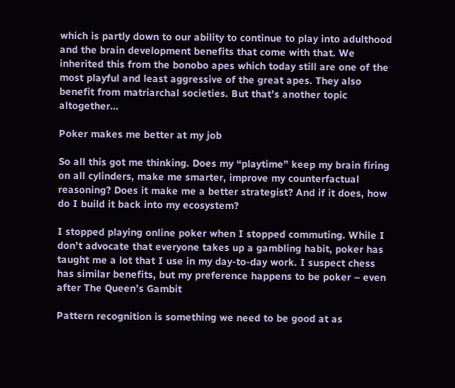which is partly down to our ability to continue to play into adulthood and the brain development benefits that come with that. We inherited this from the bonobo apes which today still are one of the most playful and least aggressive of the great apes. They also benefit from matriarchal societies. But that’s another topic altogether…

Poker makes me better at my job

So all this got me thinking. Does my “playtime” keep my brain firing on all cylinders, make me smarter, improve my counterfactual reasoning? Does it make me a better strategist? And if it does, how do I build it back into my ecosystem?

I stopped playing online poker when I stopped commuting. While I don’t advocate that everyone takes up a gambling habit, poker has taught me a lot that I use in my day-to-day work. I suspect chess has similar benefits, but my preference happens to be poker – even after The Queen’s Gambit

Pattern recognition is something we need to be good at as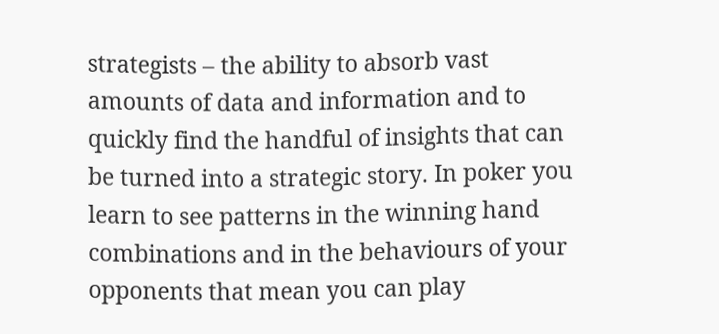strategists – the ability to absorb vast amounts of data and information and to quickly find the handful of insights that can be turned into a strategic story. In poker you learn to see patterns in the winning hand combinations and in the behaviours of your opponents that mean you can play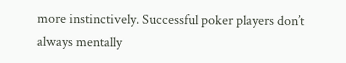more instinctively. Successful poker players don’t always mentally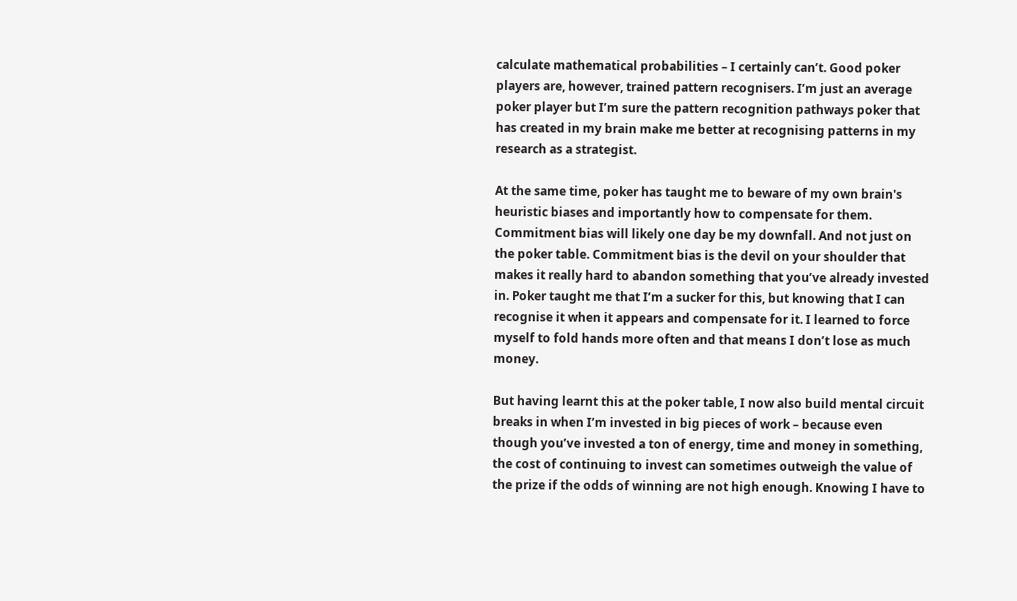calculate mathematical probabilities – I certainly can’t. Good poker players are, however, trained pattern recognisers. I’m just an average poker player but I’m sure the pattern recognition pathways poker that has created in my brain make me better at recognising patterns in my research as a strategist.

At the same time, poker has taught me to beware of my own brain's heuristic biases and importantly how to compensate for them. Commitment bias will likely one day be my downfall. And not just on the poker table. Commitment bias is the devil on your shoulder that makes it really hard to abandon something that you’ve already invested in. Poker taught me that I’m a sucker for this, but knowing that I can recognise it when it appears and compensate for it. I learned to force myself to fold hands more often and that means I don’t lose as much money.

But having learnt this at the poker table, I now also build mental circuit breaks in when I’m invested in big pieces of work – because even though you’ve invested a ton of energy, time and money in something, the cost of continuing to invest can sometimes outweigh the value of the prize if the odds of winning are not high enough. Knowing I have to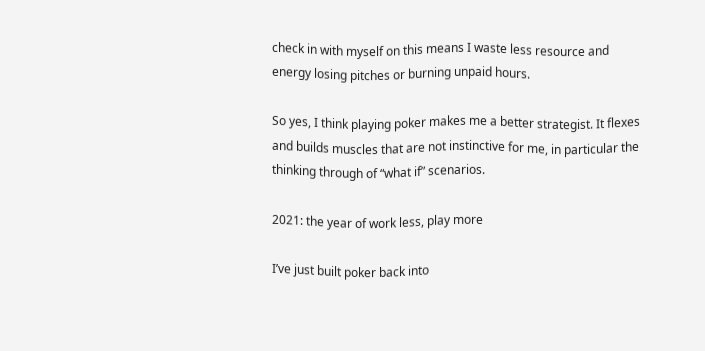check in with myself on this means I waste less resource and energy losing pitches or burning unpaid hours.

So yes, I think playing poker makes me a better strategist. It flexes and builds muscles that are not instinctive for me, in particular the thinking through of “what if” scenarios.

2021: the year of work less, play more

I’ve just built poker back into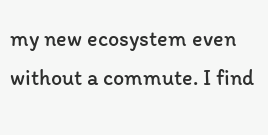my new ecosystem even without a commute. I find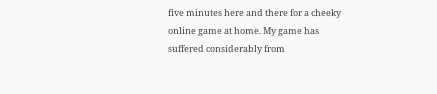five minutes here and there for a cheeky online game at home. My game has suffered considerably from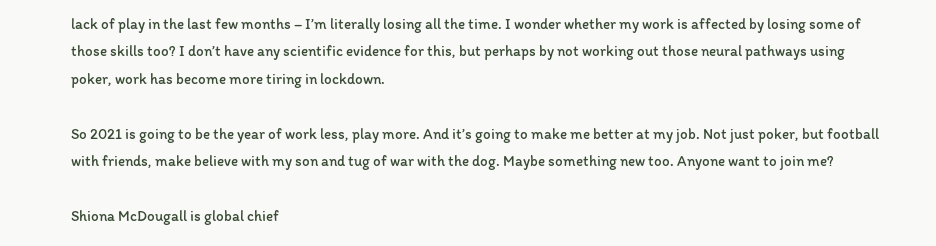lack of play in the last few months – I’m literally losing all the time. I wonder whether my work is affected by losing some of those skills too? I don’t have any scientific evidence for this, but perhaps by not working out those neural pathways using poker, work has become more tiring in lockdown.

So 2021 is going to be the year of work less, play more. And it’s going to make me better at my job. Not just poker, but football with friends, make believe with my son and tug of war with the dog. Maybe something new too. Anyone want to join me?

Shiona McDougall is global chief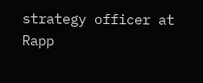strategy officer at Rapp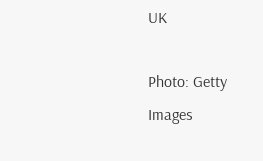UK

Photo: Getty Images